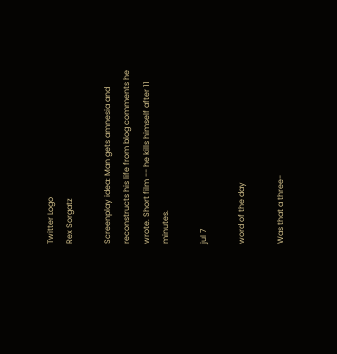Twitter Logo
Rex Sorgatz

Screenplay idea: Man gets amnesia and reconstructs his life from blog comments he wrote. Short film -- he kills himself after 11 minutes.

jul 7

word of the day

Was that a three-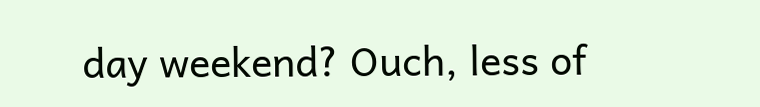day weekend? Ouch, less of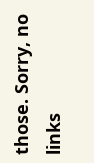those. Sorry, no links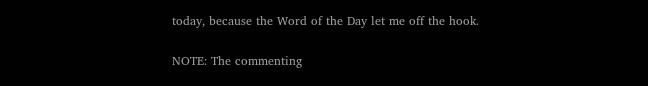today, because the Word of the Day let me off the hook.

NOTE: The commenting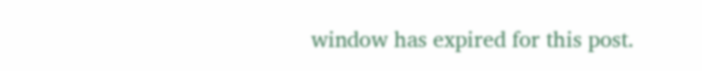window has expired for this post.